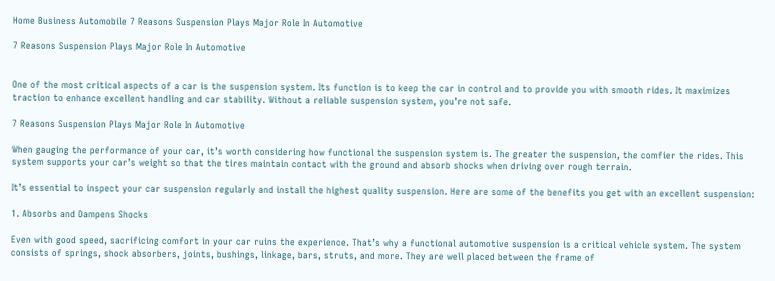Home Business Automobile 7 Reasons Suspension Plays Major Role In Automotive

7 Reasons Suspension Plays Major Role In Automotive


One of the most critical aspects of a car is the suspension system. Its function is to keep the car in control and to provide you with smooth rides. It maximizes traction to enhance excellent handling and car stability. Without a reliable suspension system, you’re not safe.

7 Reasons Suspension Plays Major Role In Automotive

When gauging the performance of your car, it’s worth considering how functional the suspension system is. The greater the suspension, the comfier the rides. This system supports your car’s weight so that the tires maintain contact with the ground and absorb shocks when driving over rough terrain.

It’s essential to inspect your car suspension regularly and install the highest quality suspension. Here are some of the benefits you get with an excellent suspension:

1. Absorbs and Dampens Shocks

Even with good speed, sacrificing comfort in your car ruins the experience. That’s why a functional automotive suspension is a critical vehicle system. The system consists of springs, shock absorbers, joints, bushings, linkage, bars, struts, and more. They are well placed between the frame of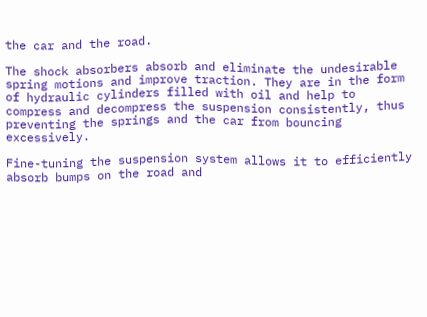the car and the road.

The shock absorbers absorb and eliminate the undesirable spring motions and improve traction. They are in the form of hydraulic cylinders filled with oil and help to compress and decompress the suspension consistently, thus preventing the springs and the car from bouncing excessively.

Fine-tuning the suspension system allows it to efficiently absorb bumps on the road and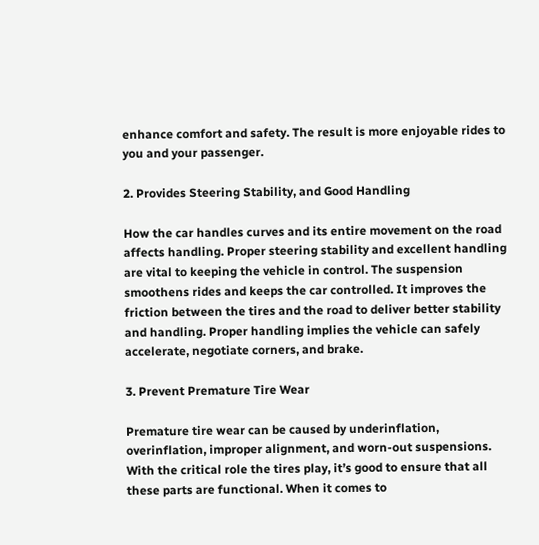enhance comfort and safety. The result is more enjoyable rides to you and your passenger.

2. Provides Steering Stability, and Good Handling

How the car handles curves and its entire movement on the road affects handling. Proper steering stability and excellent handling are vital to keeping the vehicle in control. The suspension smoothens rides and keeps the car controlled. It improves the friction between the tires and the road to deliver better stability and handling. Proper handling implies the vehicle can safely accelerate, negotiate corners, and brake.

3. Prevent Premature Tire Wear

Premature tire wear can be caused by underinflation, overinflation, improper alignment, and worn-out suspensions. With the critical role the tires play, it’s good to ensure that all these parts are functional. When it comes to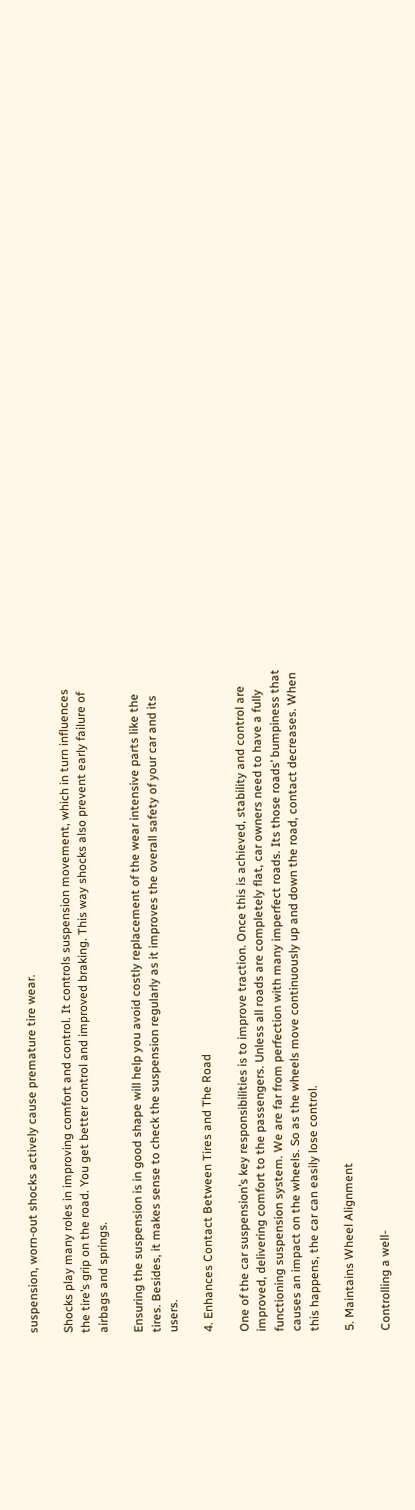suspension, worn-out shocks actively cause premature tire wear.

Shocks play many roles in improving comfort and control. It controls suspension movement, which in turn influences the tire’s grip on the road. You get better control and improved braking. This way shocks also prevent early failure of airbags and springs.

Ensuring the suspension is in good shape will help you avoid costly replacement of the wear intensive parts like the tires. Besides, it makes sense to check the suspension regularly as it improves the overall safety of your car and its users.

4. Enhances Contact Between Tires and The Road

One of the car suspension’s key responsibilities is to improve traction. Once this is achieved, stability and control are improved, delivering comfort to the passengers. Unless all roads are completely flat, car owners need to have a fully functioning suspension system. We are far from perfection with many imperfect roads. Its those roads’ bumpiness that causes an impact on the wheels. So as the wheels move continuously up and down the road, contact decreases. When this happens, the car can easily lose control.

5. Maintains Wheel Alignment

Controlling a well-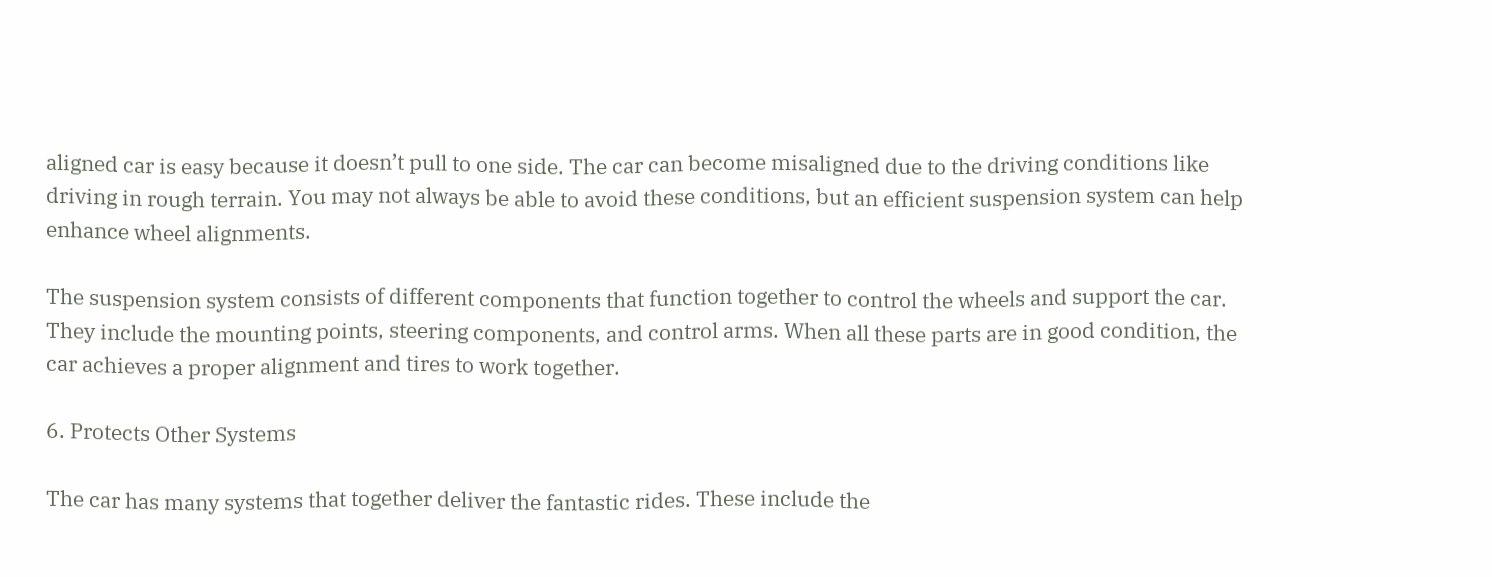aligned car is easy because it doesn’t pull to one side. The car can become misaligned due to the driving conditions like driving in rough terrain. You may not always be able to avoid these conditions, but an efficient suspension system can help enhance wheel alignments.

The suspension system consists of different components that function together to control the wheels and support the car. They include the mounting points, steering components, and control arms. When all these parts are in good condition, the car achieves a proper alignment and tires to work together.

6. Protects Other Systems

The car has many systems that together deliver the fantastic rides. These include the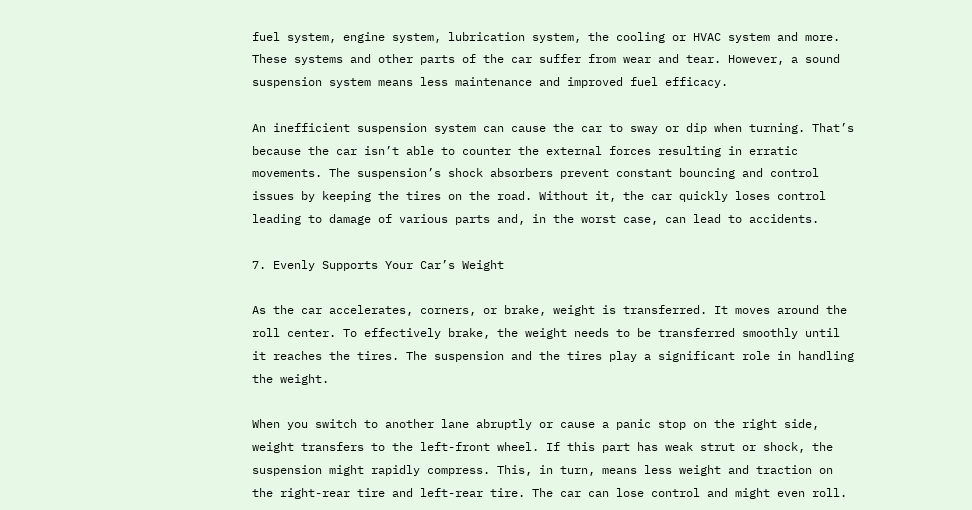fuel system, engine system, lubrication system, the cooling or HVAC system and more. These systems and other parts of the car suffer from wear and tear. However, a sound suspension system means less maintenance and improved fuel efficacy.

An inefficient suspension system can cause the car to sway or dip when turning. That’s because the car isn’t able to counter the external forces resulting in erratic movements. The suspension’s shock absorbers prevent constant bouncing and control issues by keeping the tires on the road. Without it, the car quickly loses control leading to damage of various parts and, in the worst case, can lead to accidents.

7. Evenly Supports Your Car’s Weight

As the car accelerates, corners, or brake, weight is transferred. It moves around the roll center. To effectively brake, the weight needs to be transferred smoothly until it reaches the tires. The suspension and the tires play a significant role in handling the weight.

When you switch to another lane abruptly or cause a panic stop on the right side, weight transfers to the left-front wheel. If this part has weak strut or shock, the suspension might rapidly compress. This, in turn, means less weight and traction on the right-rear tire and left-rear tire. The car can lose control and might even roll.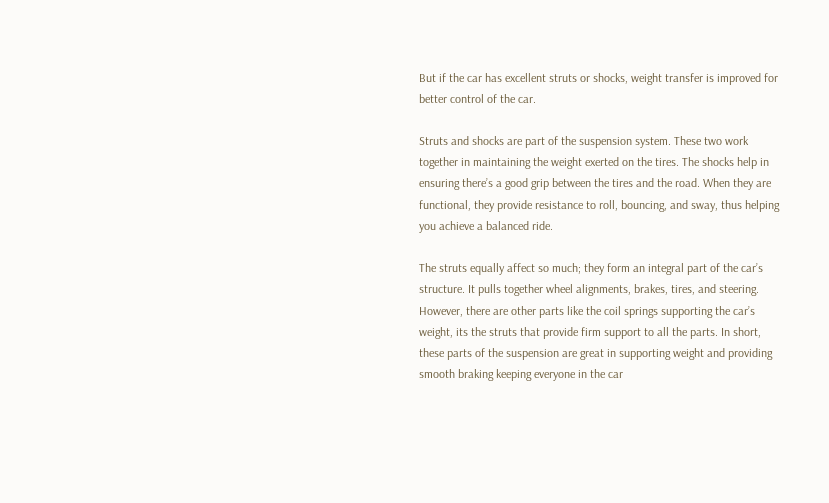But if the car has excellent struts or shocks, weight transfer is improved for better control of the car.

Struts and shocks are part of the suspension system. These two work together in maintaining the weight exerted on the tires. The shocks help in ensuring there’s a good grip between the tires and the road. When they are functional, they provide resistance to roll, bouncing, and sway, thus helping you achieve a balanced ride.

The struts equally affect so much; they form an integral part of the car’s structure. It pulls together wheel alignments, brakes, tires, and steering. However, there are other parts like the coil springs supporting the car’s weight, its the struts that provide firm support to all the parts. In short, these parts of the suspension are great in supporting weight and providing smooth braking keeping everyone in the car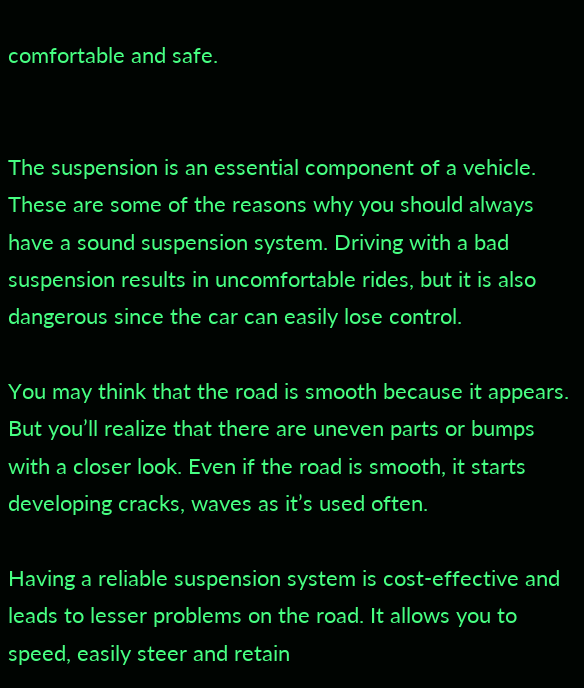comfortable and safe.


The suspension is an essential component of a vehicle. These are some of the reasons why you should always have a sound suspension system. Driving with a bad suspension results in uncomfortable rides, but it is also dangerous since the car can easily lose control.

You may think that the road is smooth because it appears. But you’ll realize that there are uneven parts or bumps with a closer look. Even if the road is smooth, it starts developing cracks, waves as it’s used often.

Having a reliable suspension system is cost-effective and leads to lesser problems on the road. It allows you to speed, easily steer and retain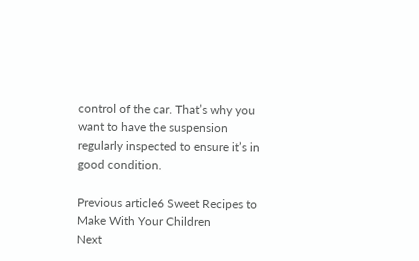control of the car. That’s why you want to have the suspension regularly inspected to ensure it’s in good condition.

Previous article6 Sweet Recipes to Make With Your Children
Next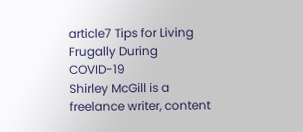article7 Tips for Living Frugally During COVID-19
Shirley McGill is a freelance writer, content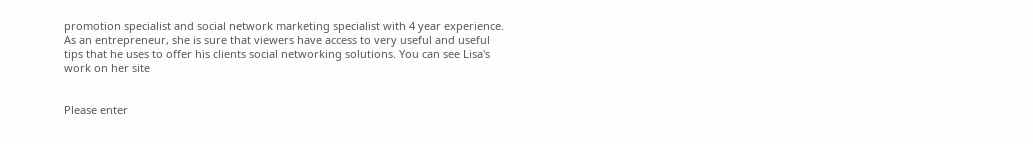promotion specialist and social network marketing specialist with 4 year experience. As an entrepreneur, she is sure that viewers have access to very useful and useful tips that he uses to offer his clients social networking solutions. You can see Lisa's work on her site


Please enter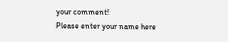your comment!
Please enter your name here